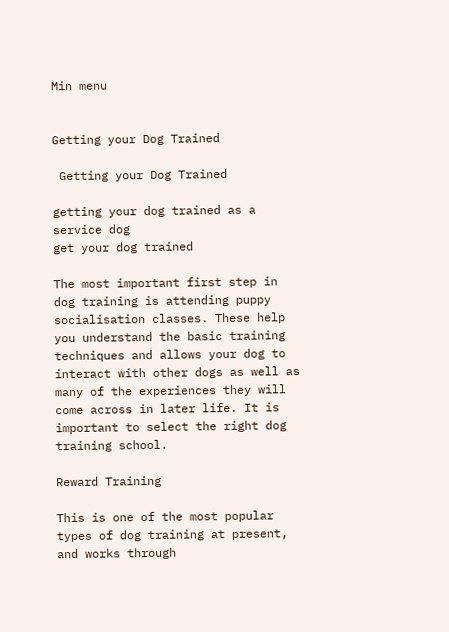Min menu


Getting your Dog Trained

 Getting your Dog Trained

getting your dog trained as a service dog
get your dog trained

The most important first step in dog training is attending puppy socialisation classes. These help you understand the basic training techniques and allows your dog to interact with other dogs as well as many of the experiences they will come across in later life. It is important to select the right dog training school.

Reward Training

This is one of the most popular types of dog training at present, and works through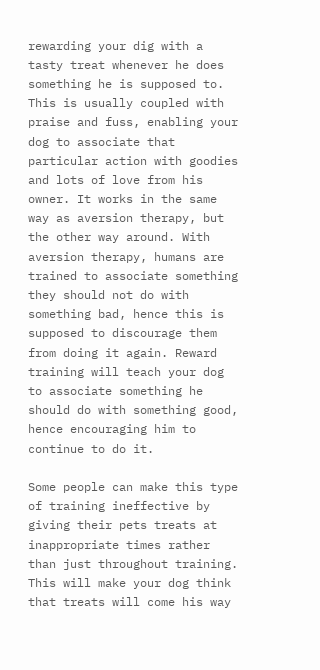rewarding your dig with a tasty treat whenever he does something he is supposed to. This is usually coupled with praise and fuss, enabling your dog to associate that particular action with goodies and lots of love from his owner. It works in the same way as aversion therapy, but the other way around. With aversion therapy, humans are trained to associate something they should not do with something bad, hence this is supposed to discourage them from doing it again. Reward training will teach your dog to associate something he should do with something good, hence encouraging him to continue to do it.

Some people can make this type of training ineffective by giving their pets treats at inappropriate times rather than just throughout training. This will make your dog think that treats will come his way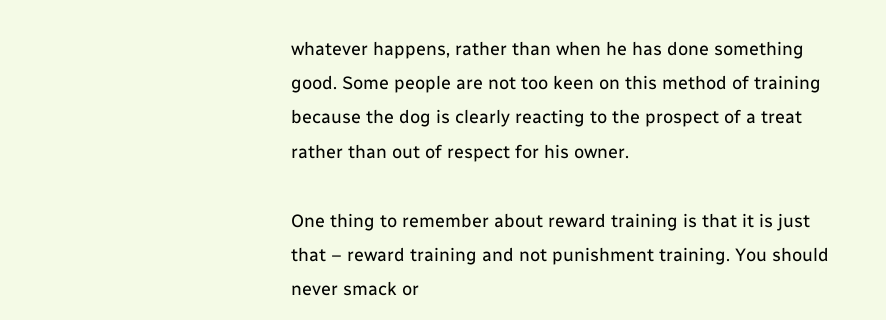whatever happens, rather than when he has done something good. Some people are not too keen on this method of training because the dog is clearly reacting to the prospect of a treat rather than out of respect for his owner.

One thing to remember about reward training is that it is just that – reward training and not punishment training. You should never smack or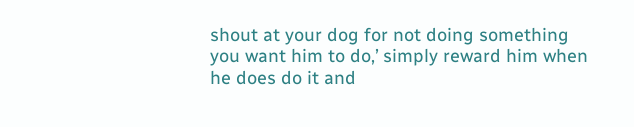shout at your dog for not doing something you want him to do,’ simply reward him when he does do it and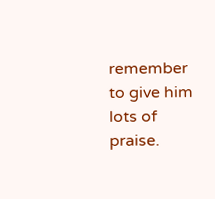remember to give him lots of praise.